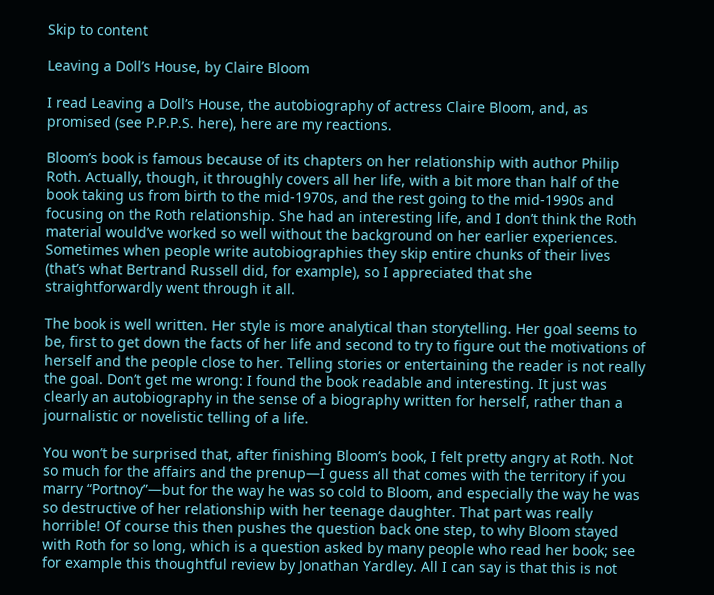Skip to content

Leaving a Doll’s House, by Claire Bloom

I read Leaving a Doll’s House, the autobiography of actress Claire Bloom, and, as promised (see P.P.P.S. here), here are my reactions.

Bloom’s book is famous because of its chapters on her relationship with author Philip Roth. Actually, though, it throughly covers all her life, with a bit more than half of the book taking us from birth to the mid-1970s, and the rest going to the mid-1990s and focusing on the Roth relationship. She had an interesting life, and I don’t think the Roth material would’ve worked so well without the background on her earlier experiences. Sometimes when people write autobiographies they skip entire chunks of their lives (that’s what Bertrand Russell did, for example), so I appreciated that she straightforwardly went through it all.

The book is well written. Her style is more analytical than storytelling. Her goal seems to be, first to get down the facts of her life and second to try to figure out the motivations of herself and the people close to her. Telling stories or entertaining the reader is not really the goal. Don’t get me wrong: I found the book readable and interesting. It just was clearly an autobiography in the sense of a biography written for herself, rather than a journalistic or novelistic telling of a life.

You won’t be surprised that, after finishing Bloom’s book, I felt pretty angry at Roth. Not so much for the affairs and the prenup—I guess all that comes with the territory if you marry “Portnoy”—but for the way he was so cold to Bloom, and especially the way he was so destructive of her relationship with her teenage daughter. That part was really horrible! Of course this then pushes the question back one step, to why Bloom stayed with Roth for so long, which is a question asked by many people who read her book; see for example this thoughtful review by Jonathan Yardley. All I can say is that this is not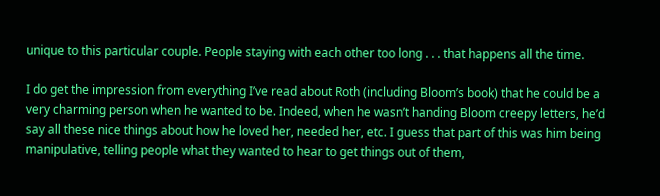unique to this particular couple. People staying with each other too long . . . that happens all the time.

I do get the impression from everything I’ve read about Roth (including Bloom’s book) that he could be a very charming person when he wanted to be. Indeed, when he wasn’t handing Bloom creepy letters, he’d say all these nice things about how he loved her, needed her, etc. I guess that part of this was him being manipulative, telling people what they wanted to hear to get things out of them,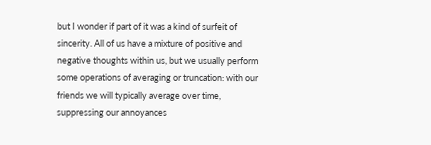but I wonder if part of it was a kind of surfeit of sincerity. All of us have a mixture of positive and negative thoughts within us, but we usually perform some operations of averaging or truncation: with our friends we will typically average over time, suppressing our annoyances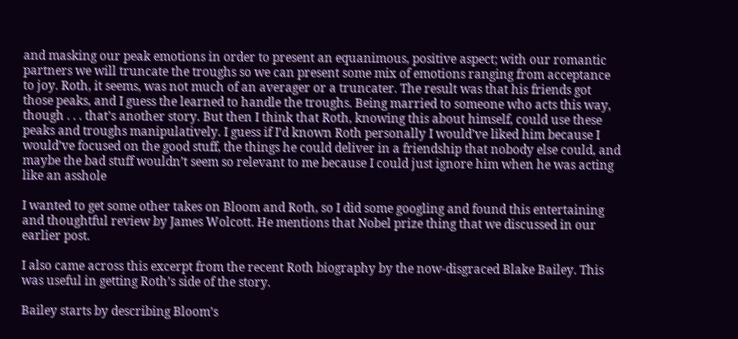and masking our peak emotions in order to present an equanimous, positive aspect; with our romantic partners we will truncate the troughs so we can present some mix of emotions ranging from acceptance to joy. Roth, it seems, was not much of an averager or a truncater. The result was that his friends got those peaks, and I guess the learned to handle the troughs. Being married to someone who acts this way, though . . . that’s another story. But then I think that Roth, knowing this about himself, could use these peaks and troughs manipulatively. I guess if I’d known Roth personally I would’ve liked him because I would’ve focused on the good stuff, the things he could deliver in a friendship that nobody else could, and maybe the bad stuff wouldn’t seem so relevant to me because I could just ignore him when he was acting like an asshole

I wanted to get some other takes on Bloom and Roth, so I did some googling and found this entertaining and thoughtful review by James Wolcott. He mentions that Nobel prize thing that we discussed in our earlier post.

I also came across this excerpt from the recent Roth biography by the now-disgraced Blake Bailey. This was useful in getting Roth’s side of the story.

Bailey starts by describing Bloom’s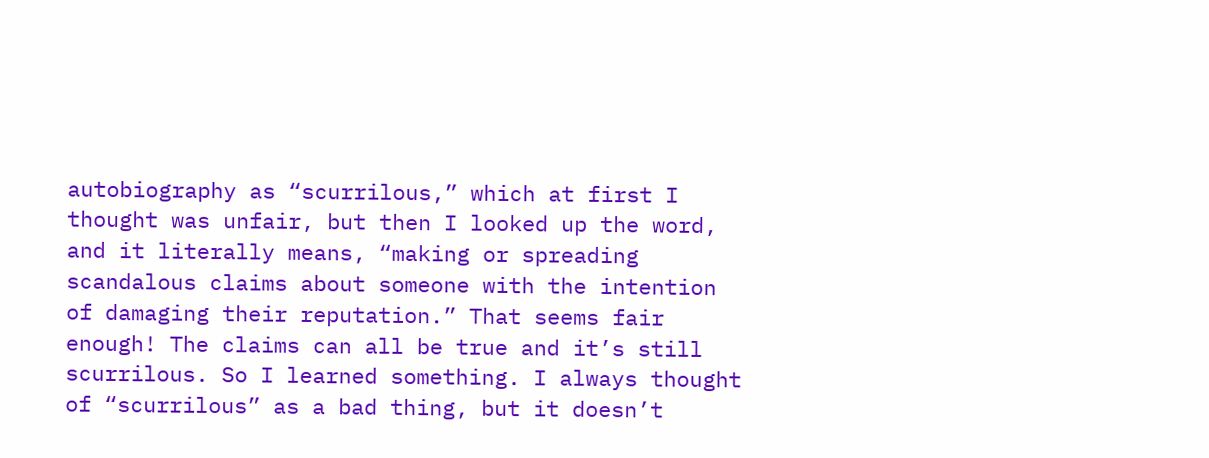autobiography as “scurrilous,” which at first I thought was unfair, but then I looked up the word, and it literally means, “making or spreading scandalous claims about someone with the intention of damaging their reputation.” That seems fair enough! The claims can all be true and it’s still scurrilous. So I learned something. I always thought of “scurrilous” as a bad thing, but it doesn’t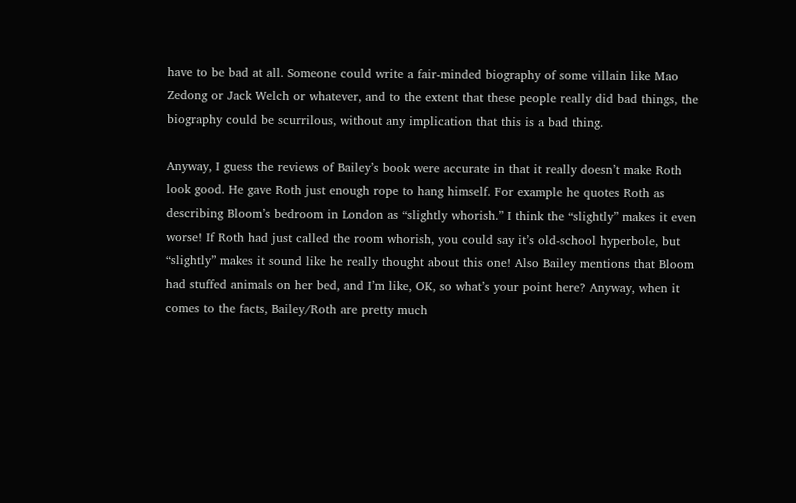have to be bad at all. Someone could write a fair-minded biography of some villain like Mao Zedong or Jack Welch or whatever, and to the extent that these people really did bad things, the biography could be scurrilous, without any implication that this is a bad thing.

Anyway, I guess the reviews of Bailey’s book were accurate in that it really doesn’t make Roth look good. He gave Roth just enough rope to hang himself. For example he quotes Roth as describing Bloom’s bedroom in London as “slightly whorish.” I think the “slightly” makes it even worse! If Roth had just called the room whorish, you could say it’s old-school hyperbole, but “slightly” makes it sound like he really thought about this one! Also Bailey mentions that Bloom had stuffed animals on her bed, and I’m like, OK, so what’s your point here? Anyway, when it comes to the facts, Bailey/Roth are pretty much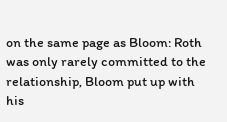on the same page as Bloom: Roth was only rarely committed to the relationship, Bloom put up with his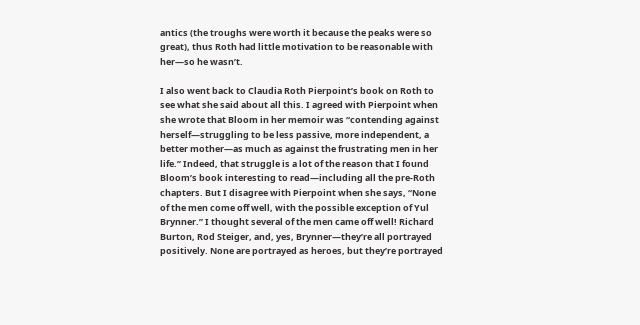antics (the troughs were worth it because the peaks were so great), thus Roth had little motivation to be reasonable with her—so he wasn’t.

I also went back to Claudia Roth Pierpoint’s book on Roth to see what she said about all this. I agreed with Pierpoint when she wrote that Bloom in her memoir was “contending against herself—struggling to be less passive, more independent, a better mother—as much as against the frustrating men in her life.” Indeed, that struggle is a lot of the reason that I found Bloom’s book interesting to read—including all the pre-Roth chapters. But I disagree with Pierpoint when she says, “None of the men come off well, with the possible exception of Yul Brynner.” I thought several of the men came off well! Richard Burton, Rod Steiger, and, yes, Brynner—they’re all portrayed positively. None are portrayed as heroes, but they’re portrayed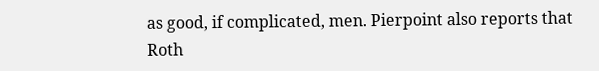as good, if complicated, men. Pierpoint also reports that Roth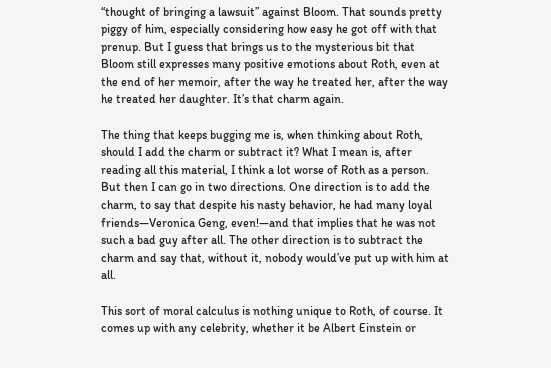“thought of bringing a lawsuit” against Bloom. That sounds pretty piggy of him, especially considering how easy he got off with that prenup. But I guess that brings us to the mysterious bit that Bloom still expresses many positive emotions about Roth, even at the end of her memoir, after the way he treated her, after the way he treated her daughter. It’s that charm again.

The thing that keeps bugging me is, when thinking about Roth, should I add the charm or subtract it? What I mean is, after reading all this material, I think a lot worse of Roth as a person. But then I can go in two directions. One direction is to add the charm, to say that despite his nasty behavior, he had many loyal friends—Veronica Geng, even!—and that implies that he was not such a bad guy after all. The other direction is to subtract the charm and say that, without it, nobody would’ve put up with him at all.

This sort of moral calculus is nothing unique to Roth, of course. It comes up with any celebrity, whether it be Albert Einstein or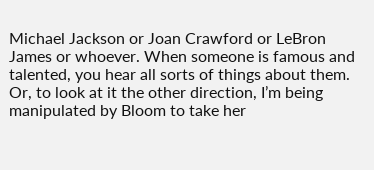Michael Jackson or Joan Crawford or LeBron James or whoever. When someone is famous and talented, you hear all sorts of things about them. Or, to look at it the other direction, I’m being manipulated by Bloom to take her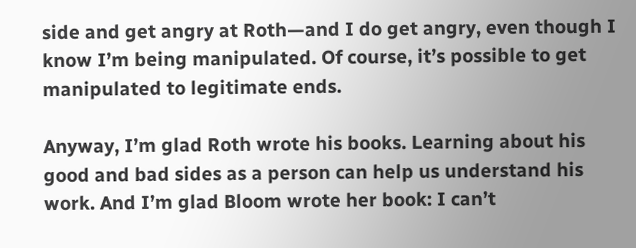side and get angry at Roth—and I do get angry, even though I know I’m being manipulated. Of course, it’s possible to get manipulated to legitimate ends.

Anyway, I’m glad Roth wrote his books. Learning about his good and bad sides as a person can help us understand his work. And I’m glad Bloom wrote her book: I can’t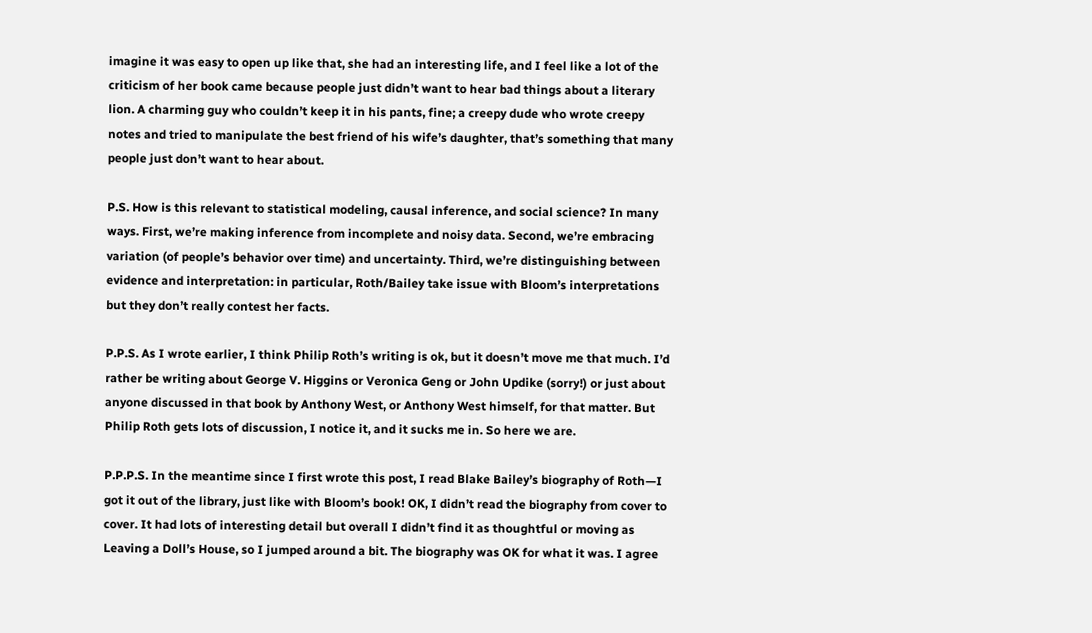imagine it was easy to open up like that, she had an interesting life, and I feel like a lot of the criticism of her book came because people just didn’t want to hear bad things about a literary lion. A charming guy who couldn’t keep it in his pants, fine; a creepy dude who wrote creepy notes and tried to manipulate the best friend of his wife’s daughter, that’s something that many people just don’t want to hear about.

P.S. How is this relevant to statistical modeling, causal inference, and social science? In many ways. First, we’re making inference from incomplete and noisy data. Second, we’re embracing variation (of people’s behavior over time) and uncertainty. Third, we’re distinguishing between evidence and interpretation: in particular, Roth/Bailey take issue with Bloom’s interpretations but they don’t really contest her facts.

P.P.S. As I wrote earlier, I think Philip Roth’s writing is ok, but it doesn’t move me that much. I’d rather be writing about George V. Higgins or Veronica Geng or John Updike (sorry!) or just about anyone discussed in that book by Anthony West, or Anthony West himself, for that matter. But Philip Roth gets lots of discussion, I notice it, and it sucks me in. So here we are.

P.P.P.S. In the meantime since I first wrote this post, I read Blake Bailey’s biography of Roth—I got it out of the library, just like with Bloom’s book! OK, I didn’t read the biography from cover to cover. It had lots of interesting detail but overall I didn’t find it as thoughtful or moving as Leaving a Doll’s House, so I jumped around a bit. The biography was OK for what it was. I agree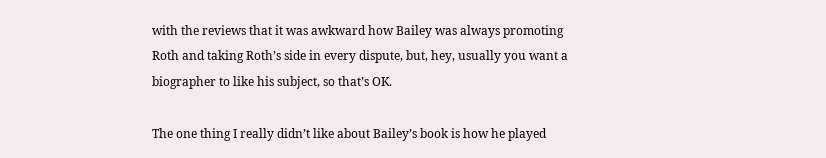with the reviews that it was awkward how Bailey was always promoting Roth and taking Roth’s side in every dispute, but, hey, usually you want a biographer to like his subject, so that’s OK.

The one thing I really didn’t like about Bailey’s book is how he played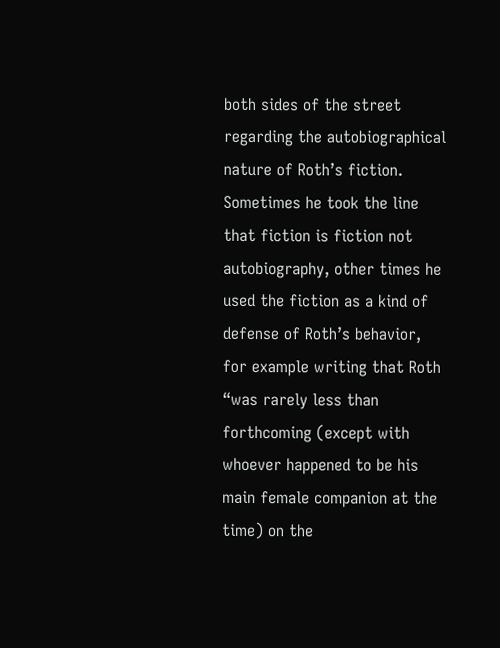both sides of the street regarding the autobiographical nature of Roth’s fiction. Sometimes he took the line that fiction is fiction not autobiography, other times he used the fiction as a kind of defense of Roth’s behavior, for example writing that Roth “was rarely less than forthcoming (except with whoever happened to be his main female companion at the time) on the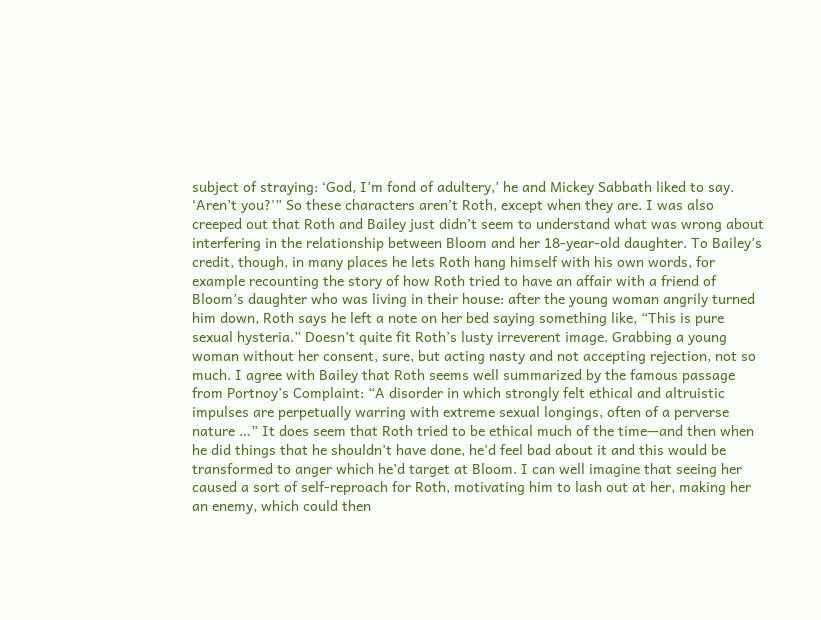subject of straying: ‘God, I’m fond of adultery,’ he and Mickey Sabbath liked to say. ‘Aren’t you?'” So these characters aren’t Roth, except when they are. I was also creeped out that Roth and Bailey just didn’t seem to understand what was wrong about interfering in the relationship between Bloom and her 18-year-old daughter. To Bailey’s credit, though, in many places he lets Roth hang himself with his own words, for example recounting the story of how Roth tried to have an affair with a friend of Bloom’s daughter who was living in their house: after the young woman angrily turned him down, Roth says he left a note on her bed saying something like, “This is pure sexual hysteria.” Doesn’t quite fit Roth’s lusty irreverent image. Grabbing a young woman without her consent, sure, but acting nasty and not accepting rejection, not so much. I agree with Bailey that Roth seems well summarized by the famous passage from Portnoy’s Complaint: “A disorder in which strongly felt ethical and altruistic impulses are perpetually warring with extreme sexual longings, often of a perverse nature …” It does seem that Roth tried to be ethical much of the time—and then when he did things that he shouldn’t have done, he’d feel bad about it and this would be transformed to anger which he’d target at Bloom. I can well imagine that seeing her caused a sort of self-reproach for Roth, motivating him to lash out at her, making her an enemy, which could then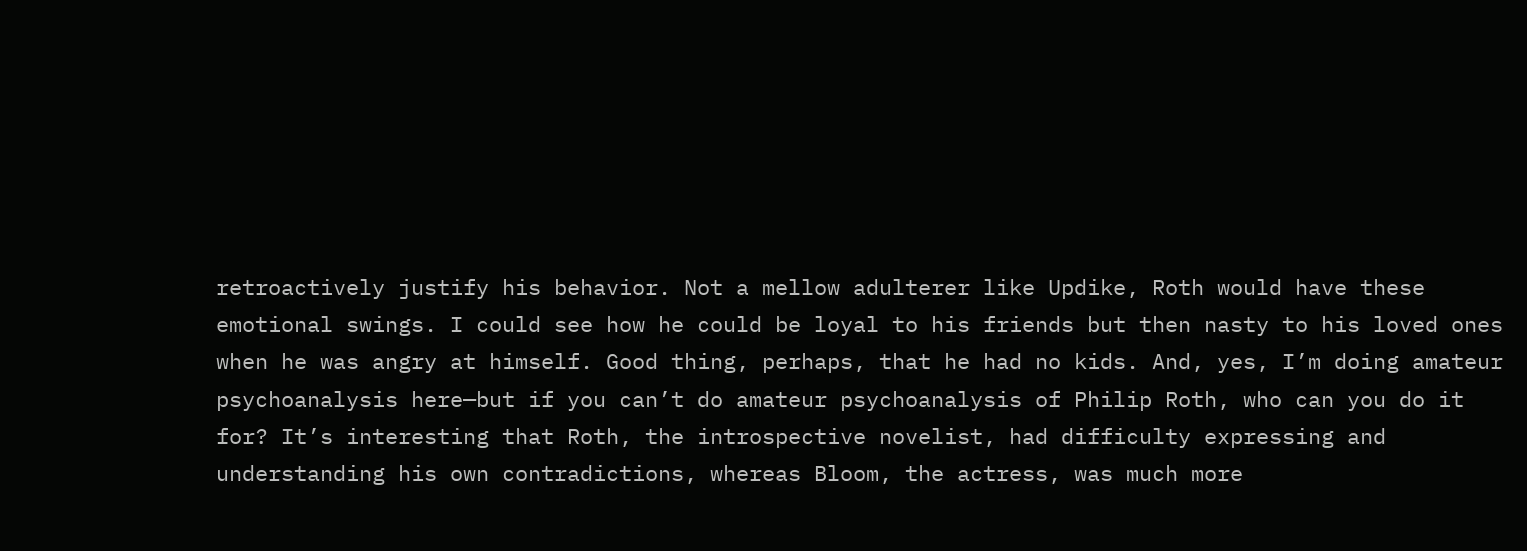retroactively justify his behavior. Not a mellow adulterer like Updike, Roth would have these emotional swings. I could see how he could be loyal to his friends but then nasty to his loved ones when he was angry at himself. Good thing, perhaps, that he had no kids. And, yes, I’m doing amateur psychoanalysis here—but if you can’t do amateur psychoanalysis of Philip Roth, who can you do it for? It’s interesting that Roth, the introspective novelist, had difficulty expressing and understanding his own contradictions, whereas Bloom, the actress, was much more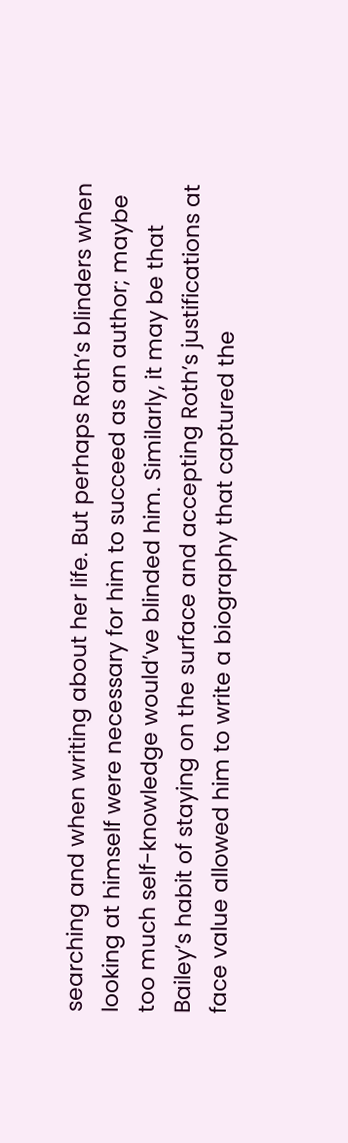searching and when writing about her life. But perhaps Roth’s blinders when looking at himself were necessary for him to succeed as an author; maybe too much self-knowledge would’ve blinded him. Similarly, it may be that Bailey’s habit of staying on the surface and accepting Roth’s justifications at face value allowed him to write a biography that captured the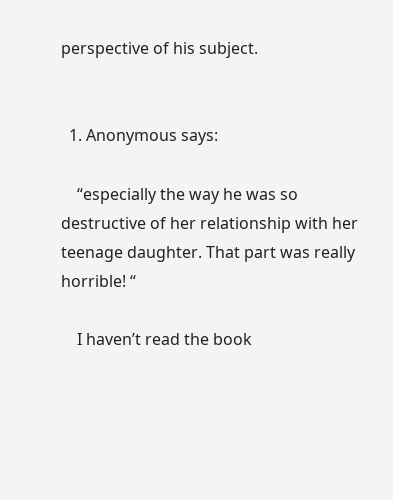perspective of his subject.


  1. Anonymous says:

    “especially the way he was so destructive of her relationship with her teenage daughter. That part was really horrible! “

    I haven’t read the book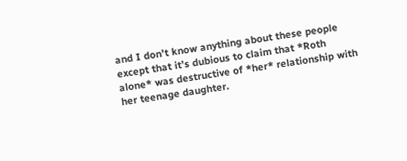and I don’t know anything about these people except that it’s dubious to claim that *Roth alone* was destructive of *her* relationship with her teenage daughter.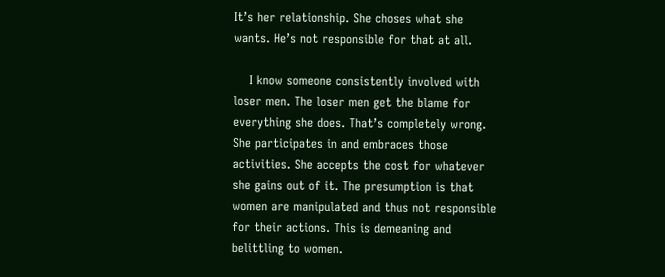It’s her relationship. She choses what she wants. He’s not responsible for that at all.

    I know someone consistently involved with loser men. The loser men get the blame for everything she does. That’s completely wrong. She participates in and embraces those activities. She accepts the cost for whatever she gains out of it. The presumption is that women are manipulated and thus not responsible for their actions. This is demeaning and belittling to women.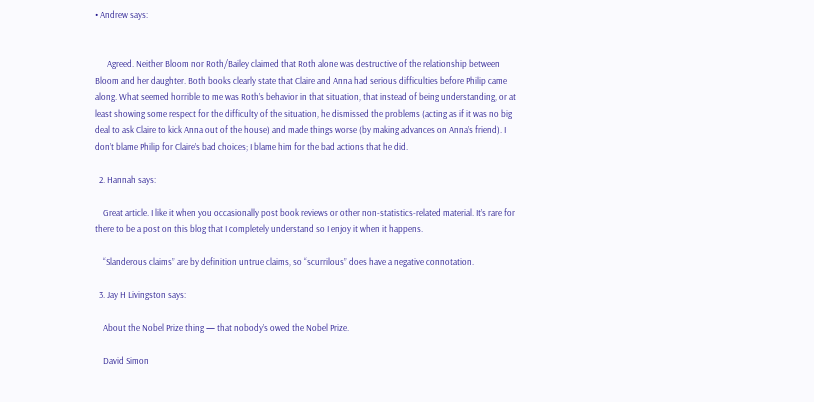• Andrew says:


      Agreed. Neither Bloom nor Roth/Bailey claimed that Roth alone was destructive of the relationship between Bloom and her daughter. Both books clearly state that Claire and Anna had serious difficulties before Philip came along. What seemed horrible to me was Roth’s behavior in that situation, that instead of being understanding, or at least showing some respect for the difficulty of the situation, he dismissed the problems (acting as if it was no big deal to ask Claire to kick Anna out of the house) and made things worse (by making advances on Anna’s friend). I don’t blame Philip for Claire’s bad choices; I blame him for the bad actions that he did.

  2. Hannah says:

    Great article. I like it when you occasionally post book reviews or other non-statistics-related material. It’s rare for there to be a post on this blog that I completely understand so I enjoy it when it happens.

    “Slanderous claims” are by definition untrue claims, so “scurrilous” does have a negative connotation.

  3. Jay H Livingston says:

    About the Nobel Prize thing — that nobody’s owed the Nobel Prize.

    David Simon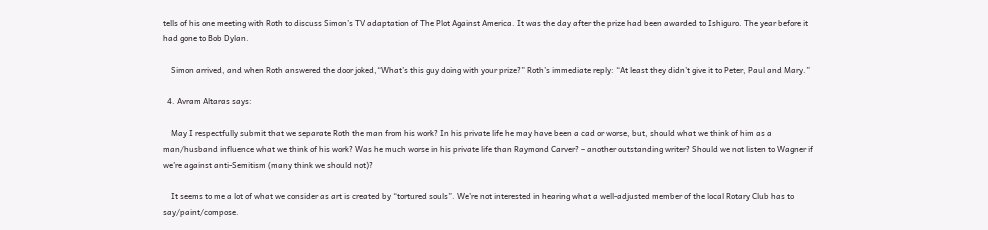tells of his one meeting with Roth to discuss Simon’s TV adaptation of The Plot Against America. It was the day after the prize had been awarded to Ishiguro. The year before it had gone to Bob Dylan.

    Simon arrived, and when Roth answered the door joked,“What’s this guy doing with your prize?” Roth’s immediate reply: “At least they didn’t give it to Peter, Paul and Mary.”

  4. Avram Altaras says:

    May I respectfully submit that we separate Roth the man from his work? In his private life he may have been a cad or worse, but, should what we think of him as a man/husband influence what we think of his work? Was he much worse in his private life than Raymond Carver? – another outstanding writer? Should we not listen to Wagner if we’re against anti-Semitism (many think we should not)?

    It seems to me a lot of what we consider as art is created by “tortured souls”. We’re not interested in hearing what a well-adjusted member of the local Rotary Club has to say/paint/compose.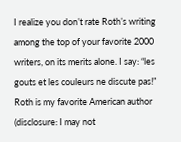I realize you don’t rate Roth’s writing among the top of your favorite 2000 writers, on its merits alone. I say: “les gouts et les couleurs ne discute pas!” Roth is my favorite American author (disclosure: I may not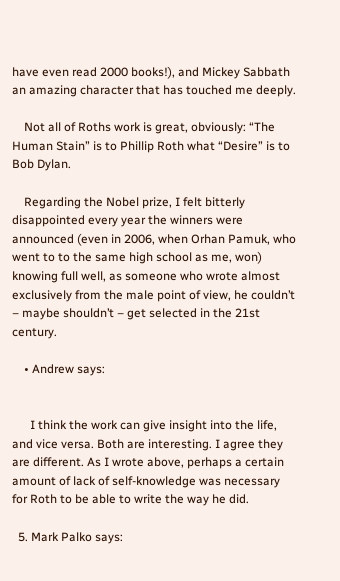have even read 2000 books!), and Mickey Sabbath an amazing character that has touched me deeply.

    Not all of Roths work is great, obviously: “The Human Stain” is to Phillip Roth what “Desire” is to Bob Dylan.

    Regarding the Nobel prize, I felt bitterly disappointed every year the winners were announced (even in 2006, when Orhan Pamuk, who went to to the same high school as me, won) knowing full well, as someone who wrote almost exclusively from the male point of view, he couldn’t – maybe shouldn’t – get selected in the 21st century.

    • Andrew says:


      I think the work can give insight into the life, and vice versa. Both are interesting. I agree they are different. As I wrote above, perhaps a certain amount of lack of self-knowledge was necessary for Roth to be able to write the way he did.

  5. Mark Palko says: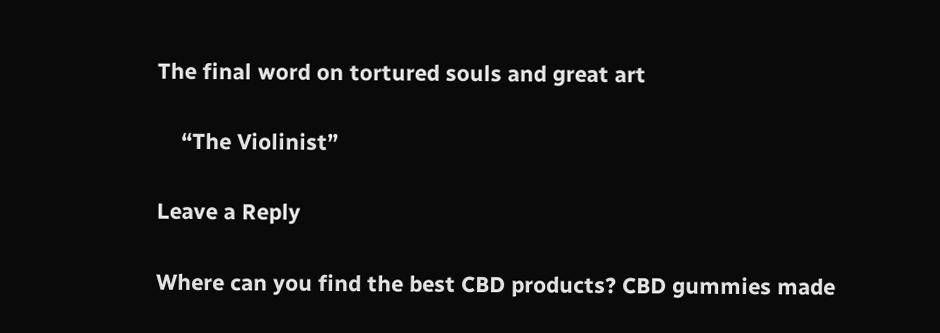The final word on tortured souls and great art

    “The Violinist”

Leave a Reply

Where can you find the best CBD products? CBD gummies made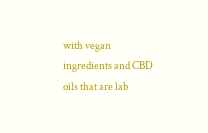with vegan ingredients and CBD oils that are lab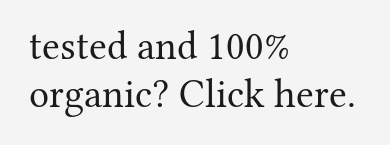tested and 100% organic? Click here.